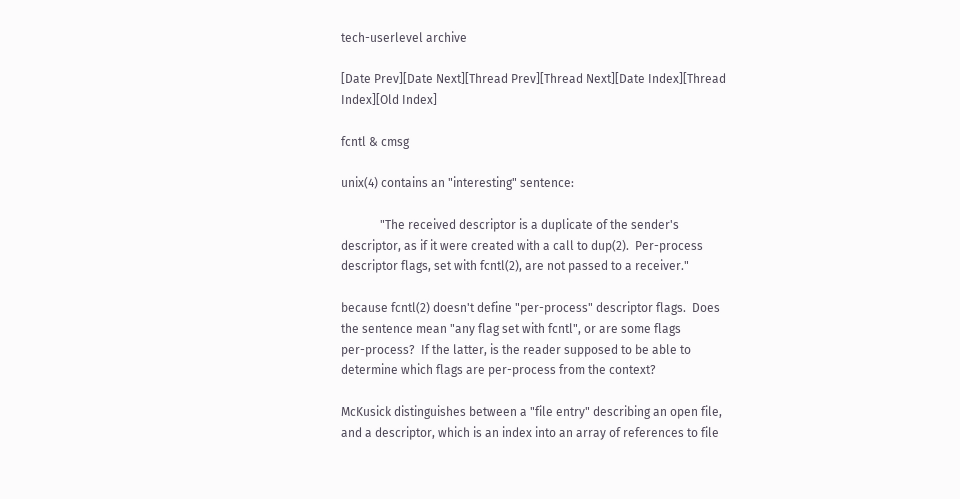tech-userlevel archive

[Date Prev][Date Next][Thread Prev][Thread Next][Date Index][Thread Index][Old Index]

fcntl & cmsg

unix(4) contains an "interesting" sentence:

             "The received descriptor is a duplicate of the sender's
descriptor, as if it were created with a call to dup(2).  Per-process
descriptor flags, set with fcntl(2), are not passed to a receiver."

because fcntl(2) doesn't define "per-process" descriptor flags.  Does
the sentence mean "any flag set with fcntl", or are some flags
per-process?  If the latter, is the reader supposed to be able to
determine which flags are per-process from the context?

McKusick distinguishes between a "file entry" describing an open file,
and a descriptor, which is an index into an array of references to file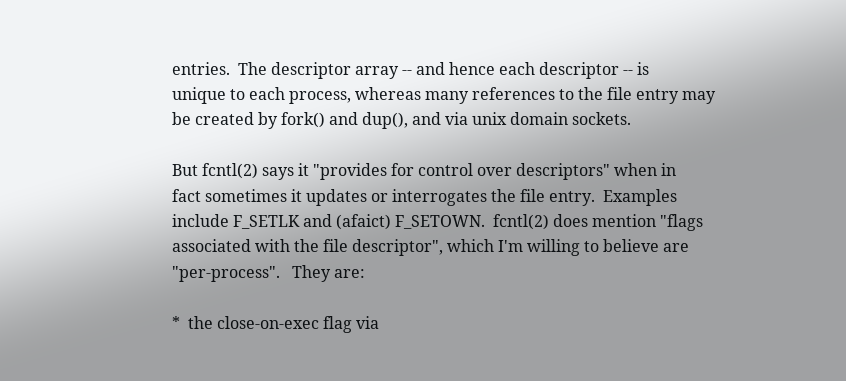entries.  The descriptor array -- and hence each descriptor -- is
unique to each process, whereas many references to the file entry may
be created by fork() and dup(), and via unix domain sockets.

But fcntl(2) says it "provides for control over descriptors" when in
fact sometimes it updates or interrogates the file entry.  Examples
include F_SETLK and (afaict) F_SETOWN.  fcntl(2) does mention "flags
associated with the file descriptor", which I'm willing to believe are
"per-process".   They are:

*  the close-on-exec flag via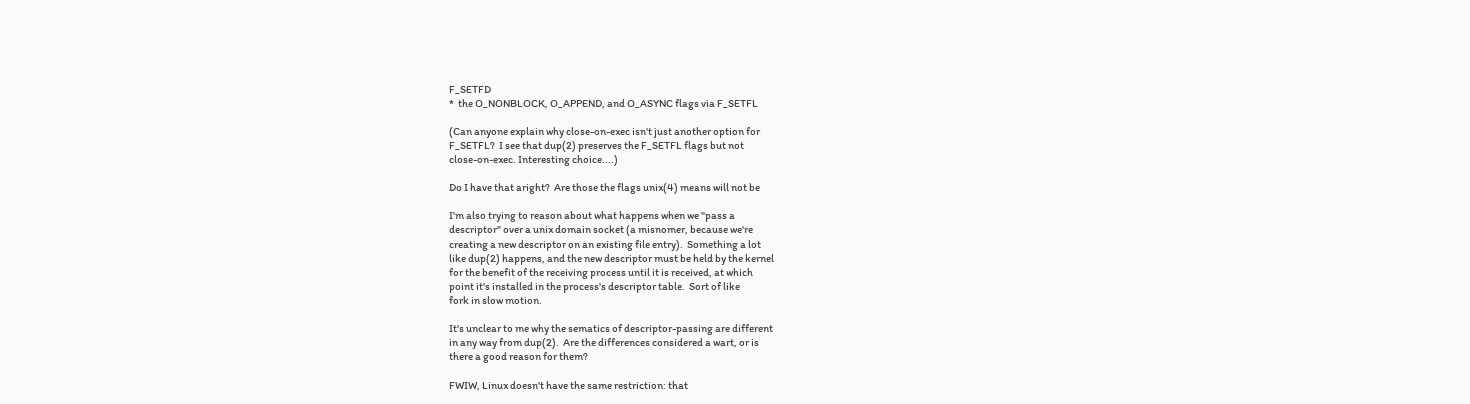F_SETFD
*  the O_NONBLOCK, O_APPEND, and O_ASYNC flags via F_SETFL

(Can anyone explain why close-on-exec isn't just another option for
F_SETFL?  I see that dup(2) preserves the F_SETFL flags but not
close-on-exec. Interesting choice....)

Do I have that aright?  Are those the flags unix(4) means will not be

I'm also trying to reason about what happens when we "pass a
descriptor" over a unix domain socket (a misnomer, because we're
creating a new descriptor on an existing file entry).  Something a lot
like dup(2) happens, and the new descriptor must be held by the kernel
for the benefit of the receiving process until it is received, at which
point it's installed in the process's descriptor table.  Sort of like
fork in slow motion.

It's unclear to me why the sematics of descriptor-passing are different
in any way from dup(2).  Are the differences considered a wart, or is
there a good reason for them?

FWIW, Linux doesn't have the same restriction: that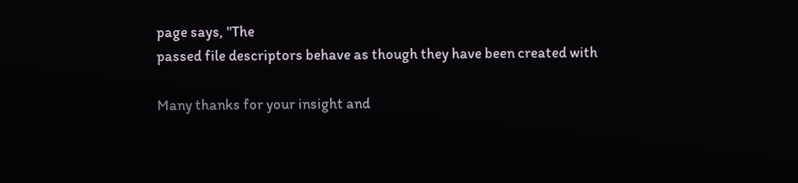page says, "The
passed file descriptors behave as though they have been created with

Many thanks for your insight and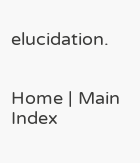elucidation.


Home | Main Index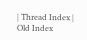| Thread Index | Old Index